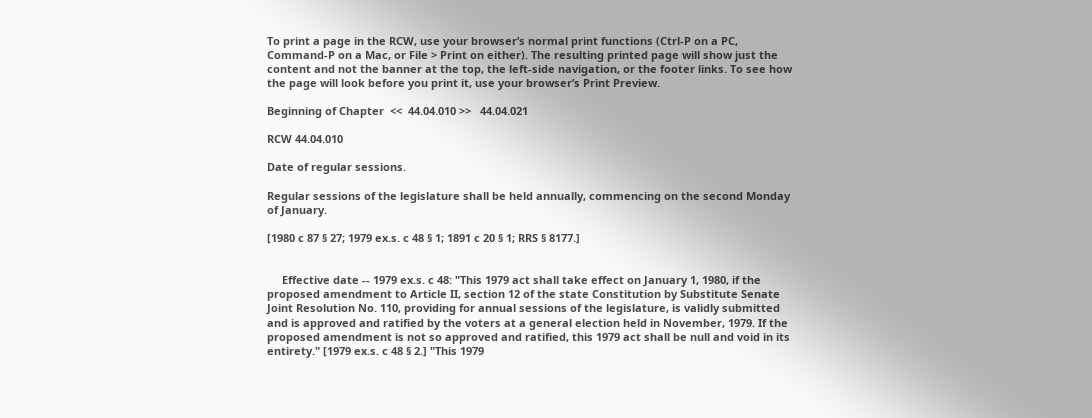To print a page in the RCW, use your browser’s normal print functions (Ctrl-P on a PC, Command-P on a Mac, or File > Print on either). The resulting printed page will show just the content and not the banner at the top, the left-side navigation, or the footer links. To see how the page will look before you print it, use your browser’s Print Preview.

Beginning of Chapter  <<  44.04.010 >>   44.04.021

RCW 44.04.010

Date of regular sessions.

Regular sessions of the legislature shall be held annually, commencing on the second Monday of January.

[1980 c 87 § 27; 1979 ex.s. c 48 § 1; 1891 c 20 § 1; RRS § 8177.]


     Effective date -- 1979 ex.s. c 48: "This 1979 act shall take effect on January 1, 1980, if the proposed amendment to Article II, section 12 of the state Constitution by Substitute Senate Joint Resolution No. 110, providing for annual sessions of the legislature, is validly submitted and is approved and ratified by the voters at a general election held in November, 1979. If the proposed amendment is not so approved and ratified, this 1979 act shall be null and void in its entirety." [1979 ex.s. c 48 § 2.] "This 1979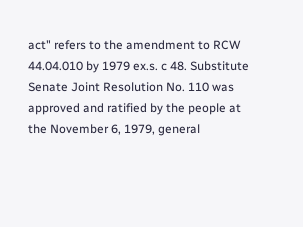act" refers to the amendment to RCW 44.04.010 by 1979 ex.s. c 48. Substitute Senate Joint Resolution No. 110 was approved and ratified by the people at the November 6, 1979, general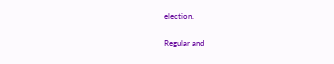election.

Regular and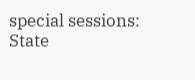special sessions: State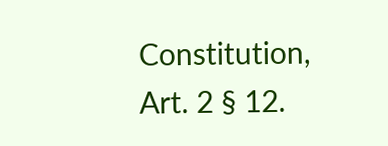Constitution, Art. 2 § 12.